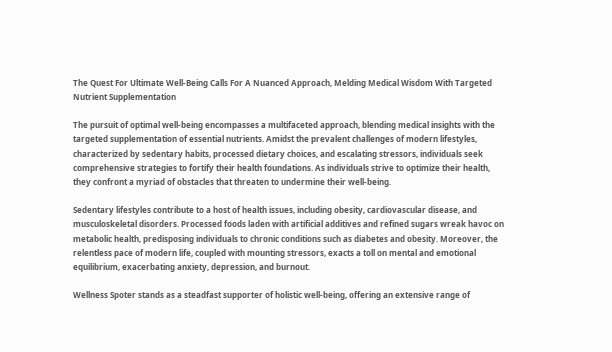The Quest For Ultimate Well-Being Calls For A Nuanced Approach, Melding Medical Wisdom With Targeted Nutrient Supplementation

The pursuit of optimal well-being encompasses a multifaceted approach, blending medical insights with the targeted supplementation of essential nutrients. Amidst the prevalent challenges of modern lifestyles, characterized by sedentary habits, processed dietary choices, and escalating stressors, individuals seek comprehensive strategies to fortify their health foundations. As individuals strive to optimize their health, they confront a myriad of obstacles that threaten to undermine their well-being.

Sedentary lifestyles contribute to a host of health issues, including obesity, cardiovascular disease, and musculoskeletal disorders. Processed foods laden with artificial additives and refined sugars wreak havoc on metabolic health, predisposing individuals to chronic conditions such as diabetes and obesity. Moreover, the relentless pace of modern life, coupled with mounting stressors, exacts a toll on mental and emotional equilibrium, exacerbating anxiety, depression, and burnout.

Wellness Spoter stands as a steadfast supporter of holistic well-being, offering an extensive range of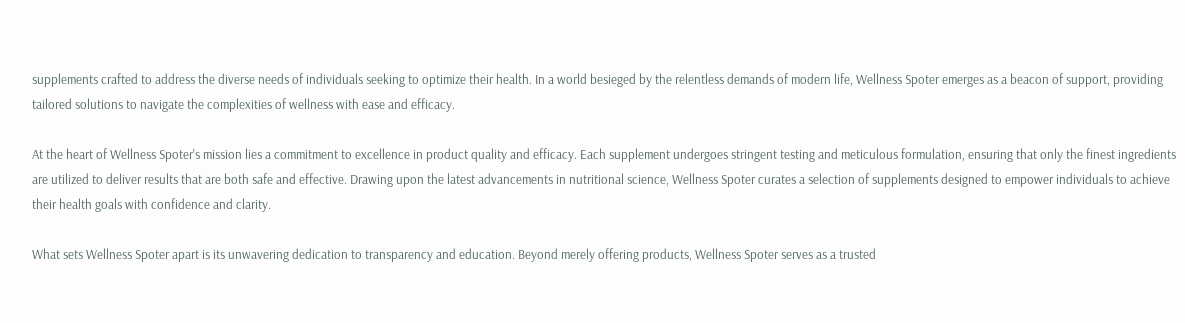supplements crafted to address the diverse needs of individuals seeking to optimize their health. In a world besieged by the relentless demands of modern life, Wellness Spoter emerges as a beacon of support, providing tailored solutions to navigate the complexities of wellness with ease and efficacy.

At the heart of Wellness Spoter's mission lies a commitment to excellence in product quality and efficacy. Each supplement undergoes stringent testing and meticulous formulation, ensuring that only the finest ingredients are utilized to deliver results that are both safe and effective. Drawing upon the latest advancements in nutritional science, Wellness Spoter curates a selection of supplements designed to empower individuals to achieve their health goals with confidence and clarity.

What sets Wellness Spoter apart is its unwavering dedication to transparency and education. Beyond merely offering products, Wellness Spoter serves as a trusted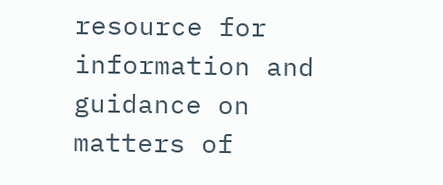resource for information and guidance on matters of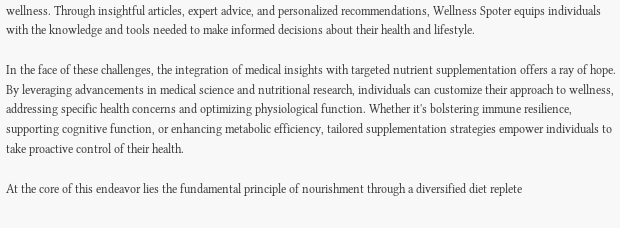wellness. Through insightful articles, expert advice, and personalized recommendations, Wellness Spoter equips individuals with the knowledge and tools needed to make informed decisions about their health and lifestyle.

In the face of these challenges, the integration of medical insights with targeted nutrient supplementation offers a ray of hope. By leveraging advancements in medical science and nutritional research, individuals can customize their approach to wellness, addressing specific health concerns and optimizing physiological function. Whether it's bolstering immune resilience, supporting cognitive function, or enhancing metabolic efficiency, tailored supplementation strategies empower individuals to take proactive control of their health.

At the core of this endeavor lies the fundamental principle of nourishment through a diversified diet replete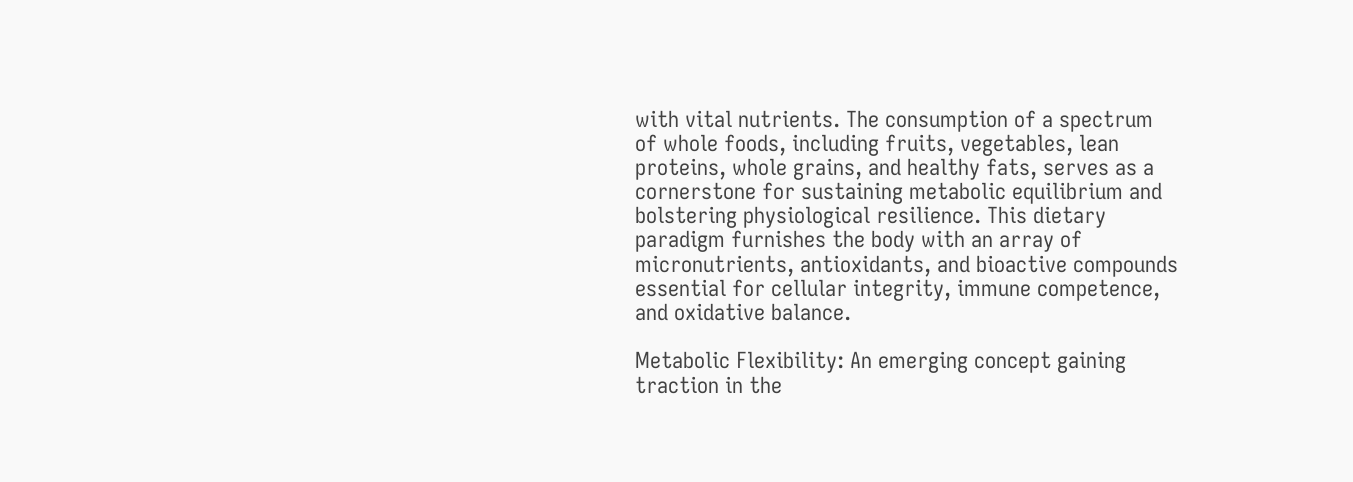with vital nutrients. The consumption of a spectrum of whole foods, including fruits, vegetables, lean proteins, whole grains, and healthy fats, serves as a cornerstone for sustaining metabolic equilibrium and bolstering physiological resilience. This dietary paradigm furnishes the body with an array of micronutrients, antioxidants, and bioactive compounds essential for cellular integrity, immune competence, and oxidative balance.

Metabolic Flexibility: An emerging concept gaining traction in the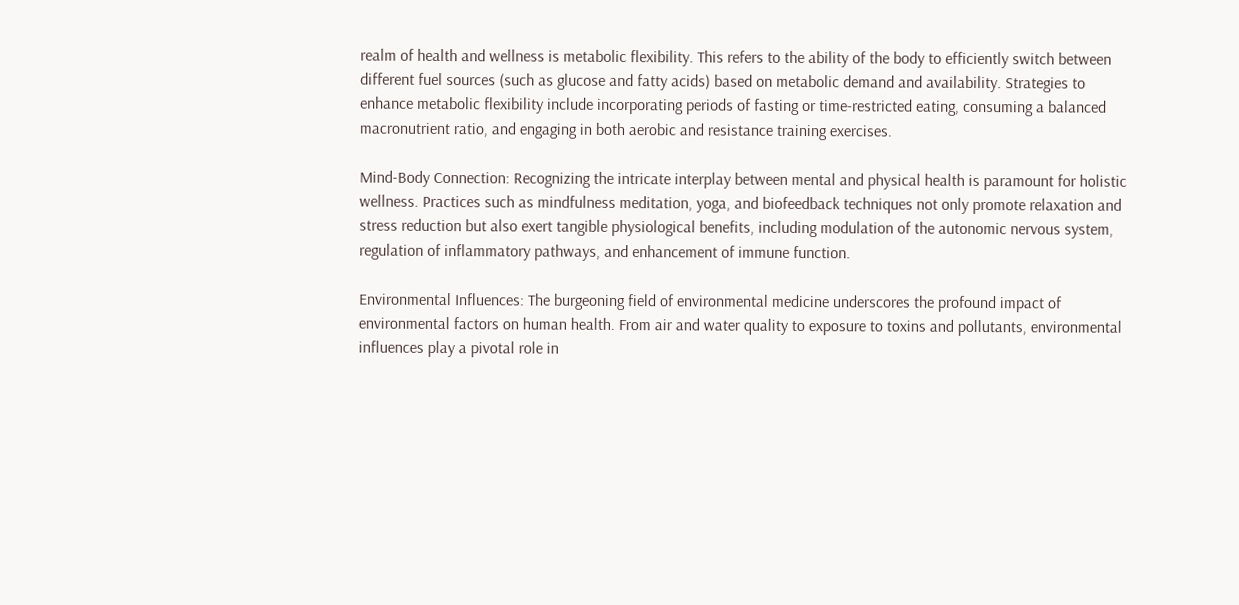realm of health and wellness is metabolic flexibility. This refers to the ability of the body to efficiently switch between different fuel sources (such as glucose and fatty acids) based on metabolic demand and availability. Strategies to enhance metabolic flexibility include incorporating periods of fasting or time-restricted eating, consuming a balanced macronutrient ratio, and engaging in both aerobic and resistance training exercises.

Mind-Body Connection: Recognizing the intricate interplay between mental and physical health is paramount for holistic wellness. Practices such as mindfulness meditation, yoga, and biofeedback techniques not only promote relaxation and stress reduction but also exert tangible physiological benefits, including modulation of the autonomic nervous system, regulation of inflammatory pathways, and enhancement of immune function.

Environmental Influences: The burgeoning field of environmental medicine underscores the profound impact of environmental factors on human health. From air and water quality to exposure to toxins and pollutants, environmental influences play a pivotal role in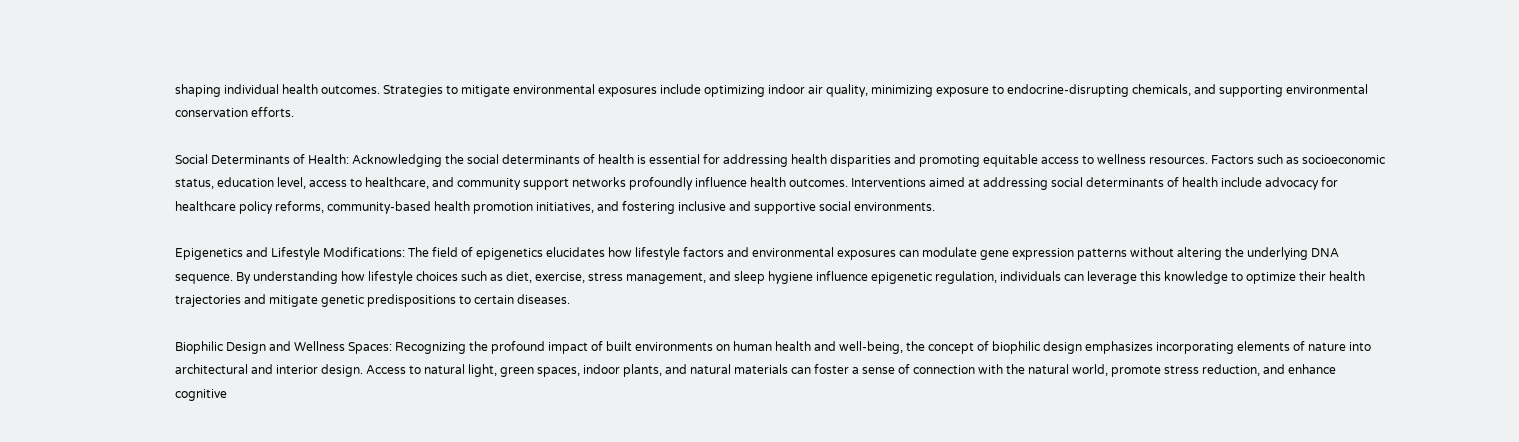shaping individual health outcomes. Strategies to mitigate environmental exposures include optimizing indoor air quality, minimizing exposure to endocrine-disrupting chemicals, and supporting environmental conservation efforts.

Social Determinants of Health: Acknowledging the social determinants of health is essential for addressing health disparities and promoting equitable access to wellness resources. Factors such as socioeconomic status, education level, access to healthcare, and community support networks profoundly influence health outcomes. Interventions aimed at addressing social determinants of health include advocacy for healthcare policy reforms, community-based health promotion initiatives, and fostering inclusive and supportive social environments.

Epigenetics and Lifestyle Modifications: The field of epigenetics elucidates how lifestyle factors and environmental exposures can modulate gene expression patterns without altering the underlying DNA sequence. By understanding how lifestyle choices such as diet, exercise, stress management, and sleep hygiene influence epigenetic regulation, individuals can leverage this knowledge to optimize their health trajectories and mitigate genetic predispositions to certain diseases.

Biophilic Design and Wellness Spaces: Recognizing the profound impact of built environments on human health and well-being, the concept of biophilic design emphasizes incorporating elements of nature into architectural and interior design. Access to natural light, green spaces, indoor plants, and natural materials can foster a sense of connection with the natural world, promote stress reduction, and enhance cognitive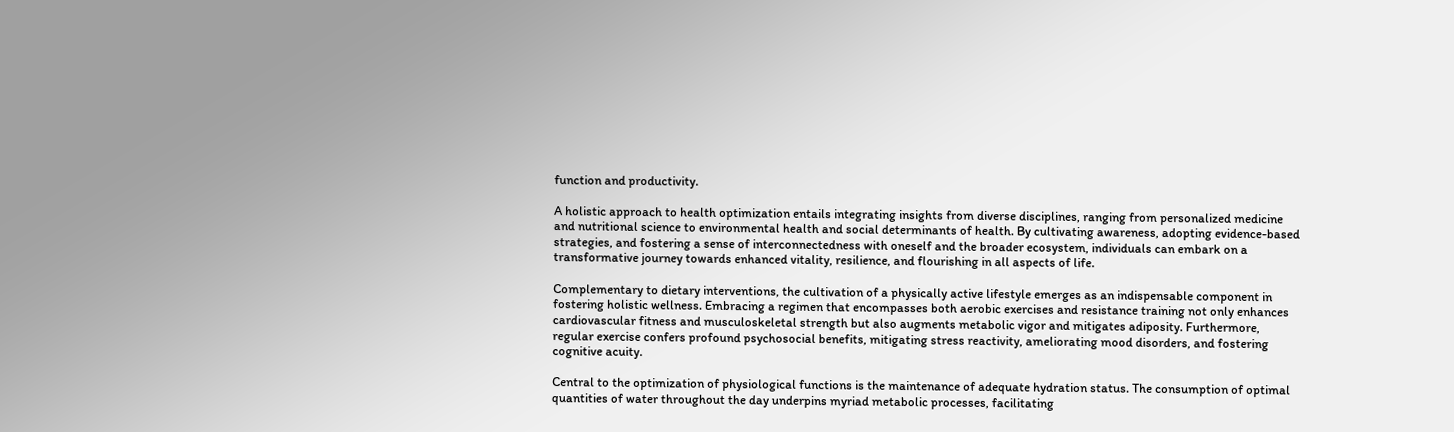function and productivity.

A holistic approach to health optimization entails integrating insights from diverse disciplines, ranging from personalized medicine and nutritional science to environmental health and social determinants of health. By cultivating awareness, adopting evidence-based strategies, and fostering a sense of interconnectedness with oneself and the broader ecosystem, individuals can embark on a transformative journey towards enhanced vitality, resilience, and flourishing in all aspects of life.

Complementary to dietary interventions, the cultivation of a physically active lifestyle emerges as an indispensable component in fostering holistic wellness. Embracing a regimen that encompasses both aerobic exercises and resistance training not only enhances cardiovascular fitness and musculoskeletal strength but also augments metabolic vigor and mitigates adiposity. Furthermore, regular exercise confers profound psychosocial benefits, mitigating stress reactivity, ameliorating mood disorders, and fostering cognitive acuity.

Central to the optimization of physiological functions is the maintenance of adequate hydration status. The consumption of optimal quantities of water throughout the day underpins myriad metabolic processes, facilitating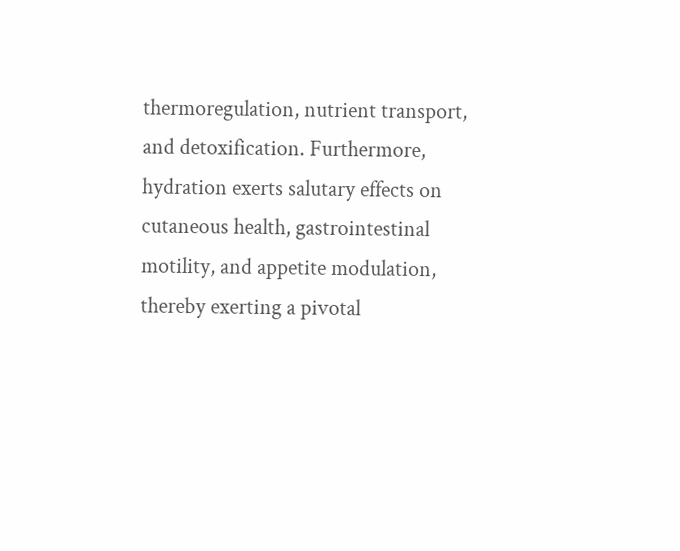thermoregulation, nutrient transport, and detoxification. Furthermore, hydration exerts salutary effects on cutaneous health, gastrointestinal motility, and appetite modulation, thereby exerting a pivotal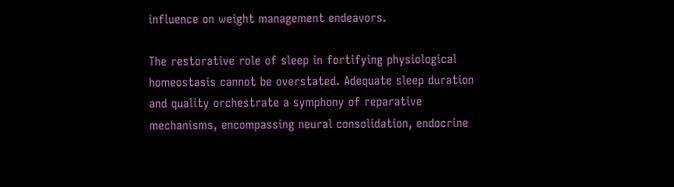influence on weight management endeavors.

The restorative role of sleep in fortifying physiological homeostasis cannot be overstated. Adequate sleep duration and quality orchestrate a symphony of reparative mechanisms, encompassing neural consolidation, endocrine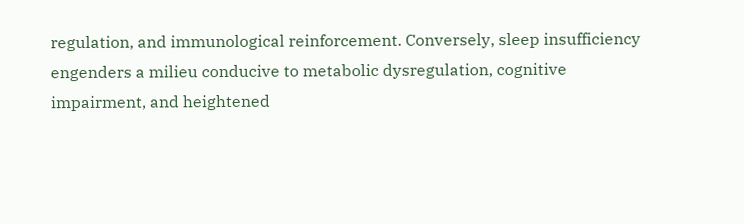regulation, and immunological reinforcement. Conversely, sleep insufficiency engenders a milieu conducive to metabolic dysregulation, cognitive impairment, and heightened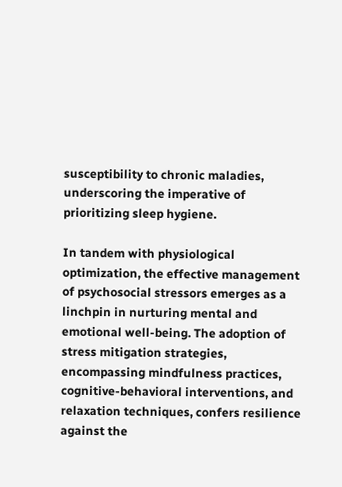susceptibility to chronic maladies, underscoring the imperative of prioritizing sleep hygiene.

In tandem with physiological optimization, the effective management of psychosocial stressors emerges as a linchpin in nurturing mental and emotional well-being. The adoption of stress mitigation strategies, encompassing mindfulness practices, cognitive-behavioral interventions, and relaxation techniques, confers resilience against the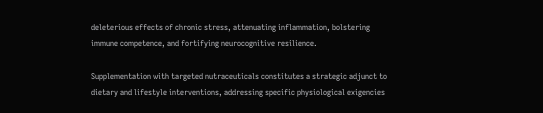deleterious effects of chronic stress, attenuating inflammation, bolstering immune competence, and fortifying neurocognitive resilience.

Supplementation with targeted nutraceuticals constitutes a strategic adjunct to dietary and lifestyle interventions, addressing specific physiological exigencies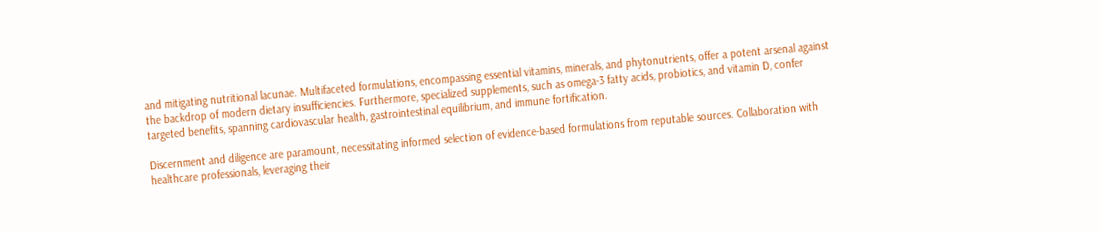and mitigating nutritional lacunae. Multifaceted formulations, encompassing essential vitamins, minerals, and phytonutrients, offer a potent arsenal against the backdrop of modern dietary insufficiencies. Furthermore, specialized supplements, such as omega-3 fatty acids, probiotics, and vitamin D, confer targeted benefits, spanning cardiovascular health, gastrointestinal equilibrium, and immune fortification.

Discernment and diligence are paramount, necessitating informed selection of evidence-based formulations from reputable sources. Collaboration with healthcare professionals, leveraging their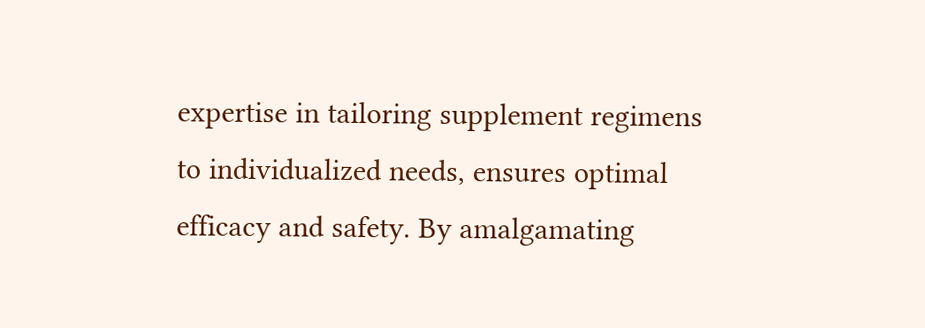expertise in tailoring supplement regimens to individualized needs, ensures optimal efficacy and safety. By amalgamating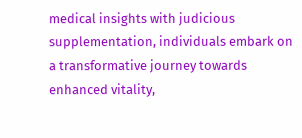medical insights with judicious supplementation, individuals embark on a transformative journey towards enhanced vitality,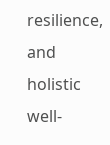resilience, and holistic well-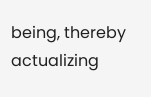being, thereby actualizing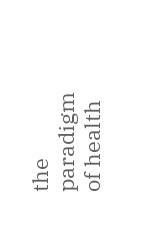the paradigm of health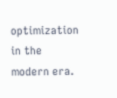optimization in the modern era.